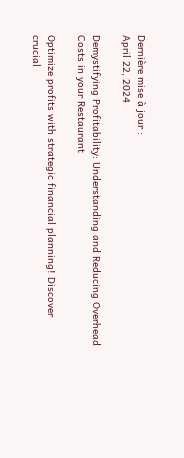Dernière mise à jour :
April 22, 2024

Demystifying Profitability: Understanding and Reducing Overhead Costs in your Restaurant

Optimize profits with strategic financial planning! Discover crucial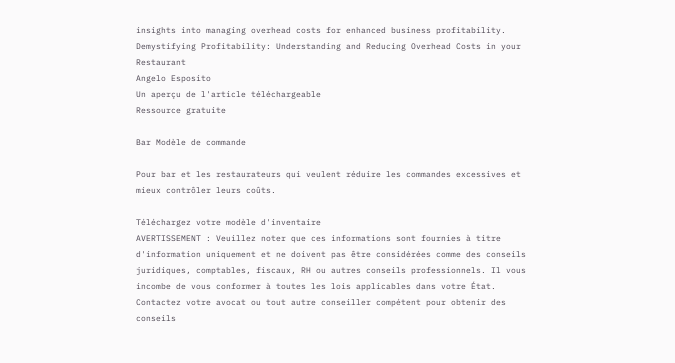insights into managing overhead costs for enhanced business profitability.
Demystifying Profitability: Understanding and Reducing Overhead Costs in your Restaurant
Angelo Esposito
Un aperçu de l'article téléchargeable
Ressource gratuite

Bar Modèle de commande

Pour bar et les restaurateurs qui veulent réduire les commandes excessives et mieux contrôler leurs coûts.

Téléchargez votre modèle d'inventaire
AVERTISSEMENT : Veuillez noter que ces informations sont fournies à titre d'information uniquement et ne doivent pas être considérées comme des conseils juridiques, comptables, fiscaux, RH ou autres conseils professionnels. Il vous incombe de vous conformer à toutes les lois applicables dans votre État. Contactez votre avocat ou tout autre conseiller compétent pour obtenir des conseils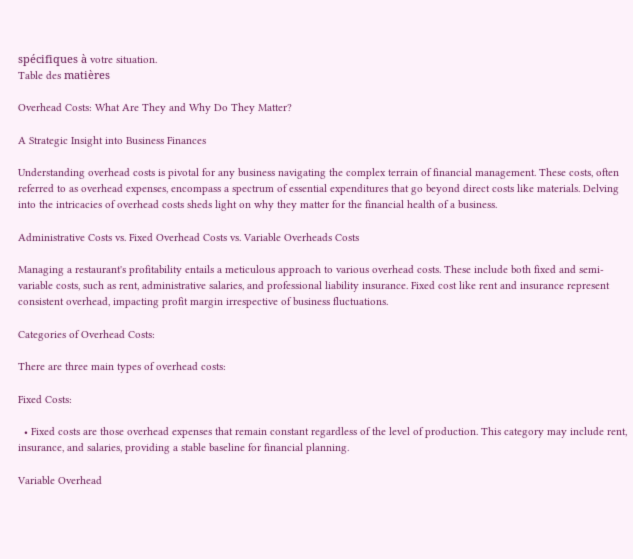spécifiques à votre situation.
Table des matières

Overhead Costs: What Are They and Why Do They Matter?

A Strategic Insight into Business Finances

Understanding overhead costs is pivotal for any business navigating the complex terrain of financial management. These costs, often referred to as overhead expenses, encompass a spectrum of essential expenditures that go beyond direct costs like materials. Delving into the intricacies of overhead costs sheds light on why they matter for the financial health of a business.

Administrative Costs vs. Fixed Overhead Costs vs. Variable Overheads Costs

Managing a restaurant's profitability entails a meticulous approach to various overhead costs. These include both fixed and semi-variable costs, such as rent, administrative salaries, and professional liability insurance. Fixed cost like rent and insurance represent consistent overhead, impacting profit margin irrespective of business fluctuations.

Categories of Overhead Costs:

There are three main types of overhead costs:

Fixed Costs:

  • Fixed costs are those overhead expenses that remain constant regardless of the level of production. This category may include rent, insurance, and salaries, providing a stable baseline for financial planning.

Variable Overhead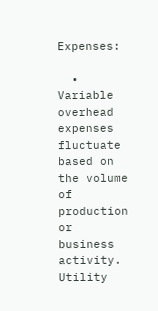Expenses:

  • Variable overhead expenses fluctuate based on the volume of production or business activity. Utility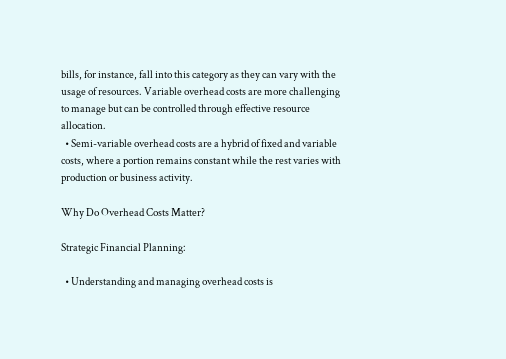bills, for instance, fall into this category as they can vary with the usage of resources. Variable overhead costs are more challenging to manage but can be controlled through effective resource allocation.
  • Semi-variable overhead costs are a hybrid of fixed and variable costs, where a portion remains constant while the rest varies with production or business activity.

Why Do Overhead Costs Matter?

Strategic Financial Planning:

  • Understanding and managing overhead costs is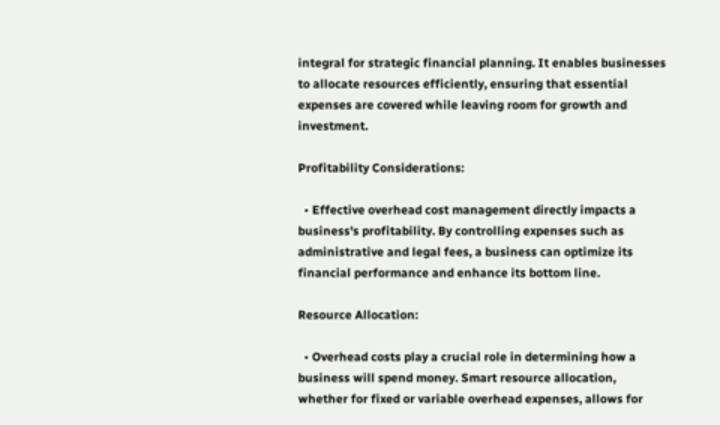integral for strategic financial planning. It enables businesses to allocate resources efficiently, ensuring that essential expenses are covered while leaving room for growth and investment.

Profitability Considerations:

  • Effective overhead cost management directly impacts a business's profitability. By controlling expenses such as administrative and legal fees, a business can optimize its financial performance and enhance its bottom line.

Resource Allocation:

  • Overhead costs play a crucial role in determining how a business will spend money. Smart resource allocation, whether for fixed or variable overhead expenses, allows for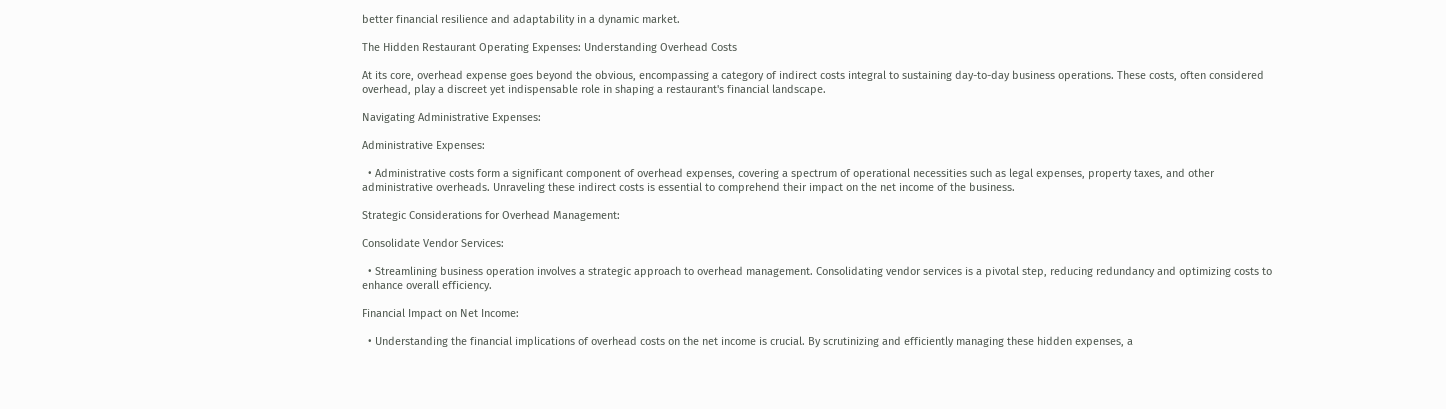better financial resilience and adaptability in a dynamic market.

The Hidden Restaurant Operating Expenses: Understanding Overhead Costs

At its core, overhead expense goes beyond the obvious, encompassing a category of indirect costs integral to sustaining day-to-day business operations. These costs, often considered overhead, play a discreet yet indispensable role in shaping a restaurant's financial landscape.

Navigating Administrative Expenses:

Administrative Expenses:

  • Administrative costs form a significant component of overhead expenses, covering a spectrum of operational necessities such as legal expenses, property taxes, and other administrative overheads. Unraveling these indirect costs is essential to comprehend their impact on the net income of the business.

Strategic Considerations for Overhead Management:

Consolidate Vendor Services:

  • Streamlining business operation involves a strategic approach to overhead management. Consolidating vendor services is a pivotal step, reducing redundancy and optimizing costs to enhance overall efficiency.

Financial Impact on Net Income:

  • Understanding the financial implications of overhead costs on the net income is crucial. By scrutinizing and efficiently managing these hidden expenses, a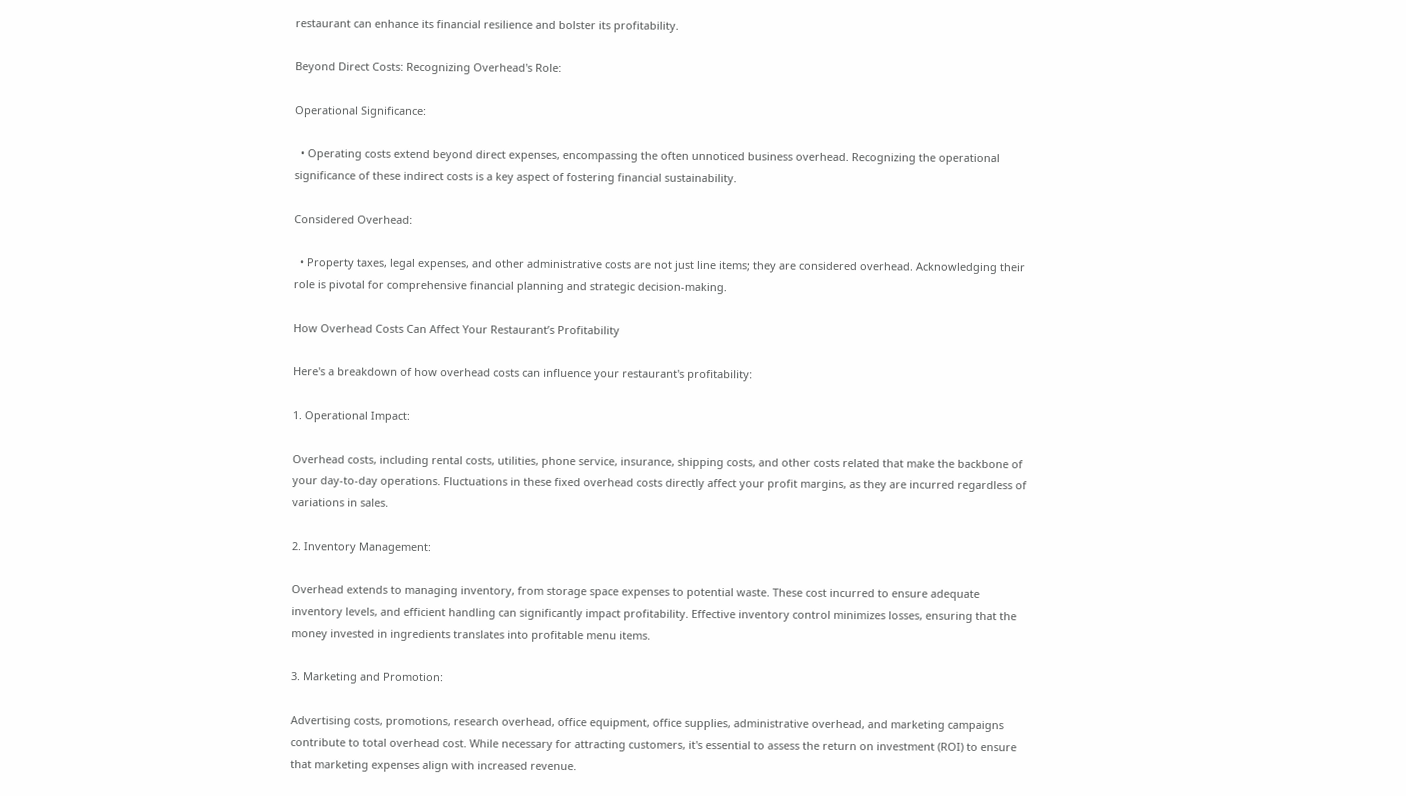restaurant can enhance its financial resilience and bolster its profitability.

Beyond Direct Costs: Recognizing Overhead's Role:

Operational Significance:

  • Operating costs extend beyond direct expenses, encompassing the often unnoticed business overhead. Recognizing the operational significance of these indirect costs is a key aspect of fostering financial sustainability.

Considered Overhead:

  • Property taxes, legal expenses, and other administrative costs are not just line items; they are considered overhead. Acknowledging their role is pivotal for comprehensive financial planning and strategic decision-making.

How Overhead Costs Can Affect Your Restaurant’s Profitability

Here's a breakdown of how overhead costs can influence your restaurant's profitability:

1. Operational Impact:

Overhead costs, including rental costs, utilities, phone service, insurance, shipping costs, and other costs related that make the backbone of your day-to-day operations. Fluctuations in these fixed overhead costs directly affect your profit margins, as they are incurred regardless of variations in sales.

2. Inventory Management:

Overhead extends to managing inventory, from storage space expenses to potential waste. These cost incurred to ensure adequate inventory levels, and efficient handling can significantly impact profitability. Effective inventory control minimizes losses, ensuring that the money invested in ingredients translates into profitable menu items.

3. Marketing and Promotion:

Advertising costs, promotions, research overhead, office equipment, office supplies, administrative overhead, and marketing campaigns contribute to total overhead cost. While necessary for attracting customers, it's essential to assess the return on investment (ROI) to ensure that marketing expenses align with increased revenue.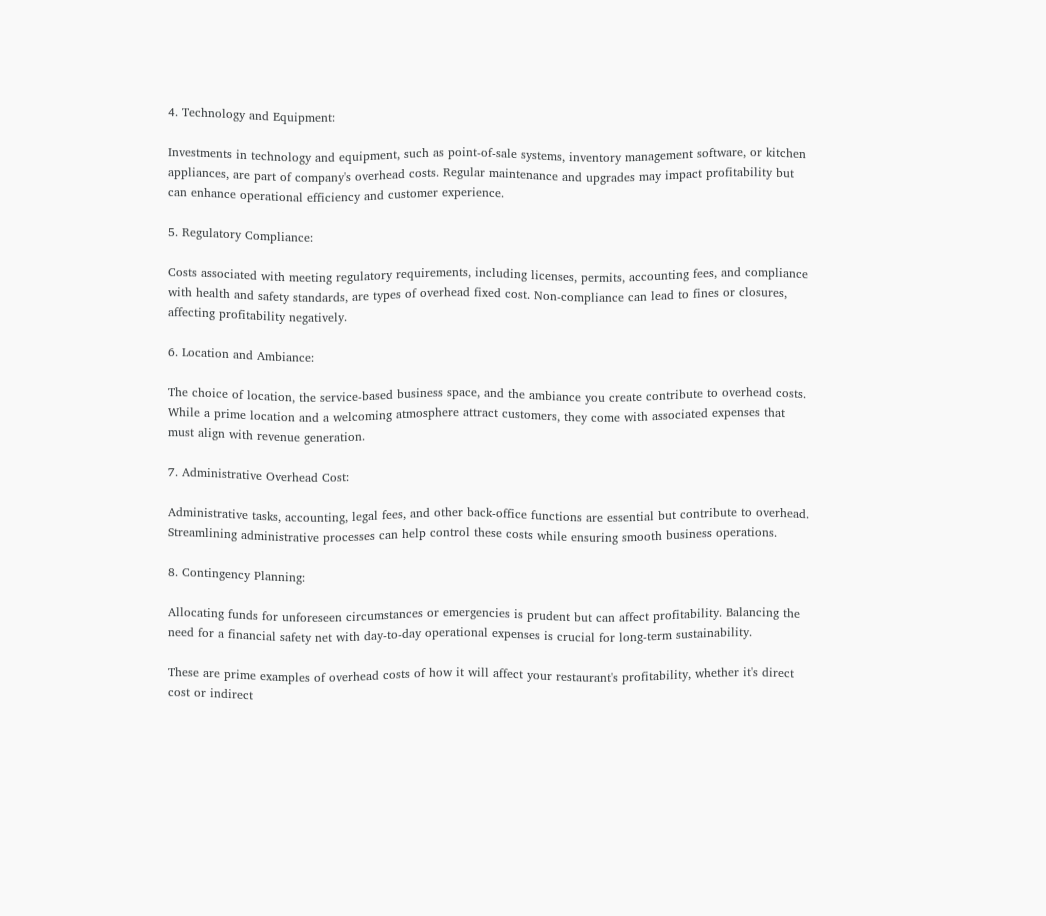4. Technology and Equipment:

Investments in technology and equipment, such as point-of-sale systems, inventory management software, or kitchen appliances, are part of company's overhead costs. Regular maintenance and upgrades may impact profitability but can enhance operational efficiency and customer experience.

5. Regulatory Compliance:

Costs associated with meeting regulatory requirements, including licenses, permits, accounting fees, and compliance with health and safety standards, are types of overhead fixed cost. Non-compliance can lead to fines or closures, affecting profitability negatively.

6. Location and Ambiance:

The choice of location, the service-based business space, and the ambiance you create contribute to overhead costs. While a prime location and a welcoming atmosphere attract customers, they come with associated expenses that must align with revenue generation.

7. Administrative Overhead Cost:

Administrative tasks, accounting, legal fees, and other back-office functions are essential but contribute to overhead. Streamlining administrative processes can help control these costs while ensuring smooth business operations.

8. Contingency Planning:

Allocating funds for unforeseen circumstances or emergencies is prudent but can affect profitability. Balancing the need for a financial safety net with day-to-day operational expenses is crucial for long-term sustainability.

These are prime examples of overhead costs of how it will affect your restaurant's profitability, whether it's direct cost or indirect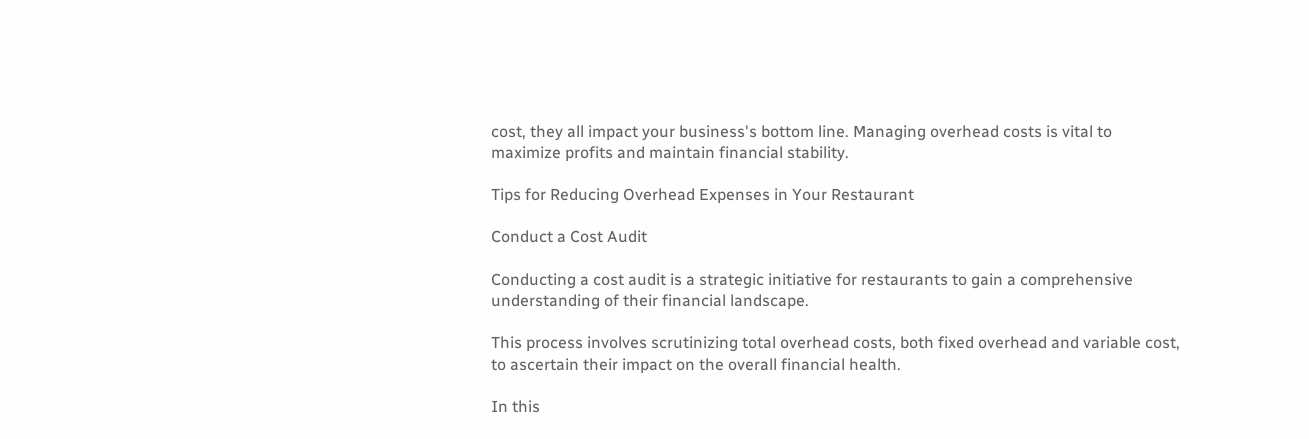cost, they all impact your business's bottom line. Managing overhead costs is vital to maximize profits and maintain financial stability.

Tips for Reducing Overhead Expenses in Your Restaurant

Conduct a Cost Audit

Conducting a cost audit is a strategic initiative for restaurants to gain a comprehensive understanding of their financial landscape.

This process involves scrutinizing total overhead costs, both fixed overhead and variable cost, to ascertain their impact on the overall financial health.

In this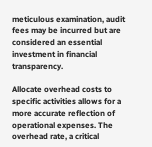meticulous examination, audit fees may be incurred but are considered an essential investment in financial transparency.

Allocate overhead costs to specific activities allows for a more accurate reflection of operational expenses. The overhead rate, a critical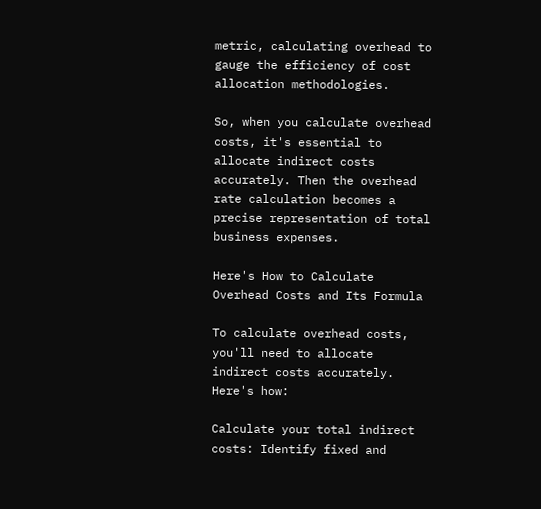metric, calculating overhead to gauge the efficiency of cost allocation methodologies.

So, when you calculate overhead costs, it's essential to allocate indirect costs accurately. Then the overhead rate calculation becomes a precise representation of total business expenses.

Here's How to Calculate Overhead Costs and Its Formula

To calculate overhead costs, you'll need to allocate indirect costs accurately. Here's how:

Calculate your total indirect costs: Identify fixed and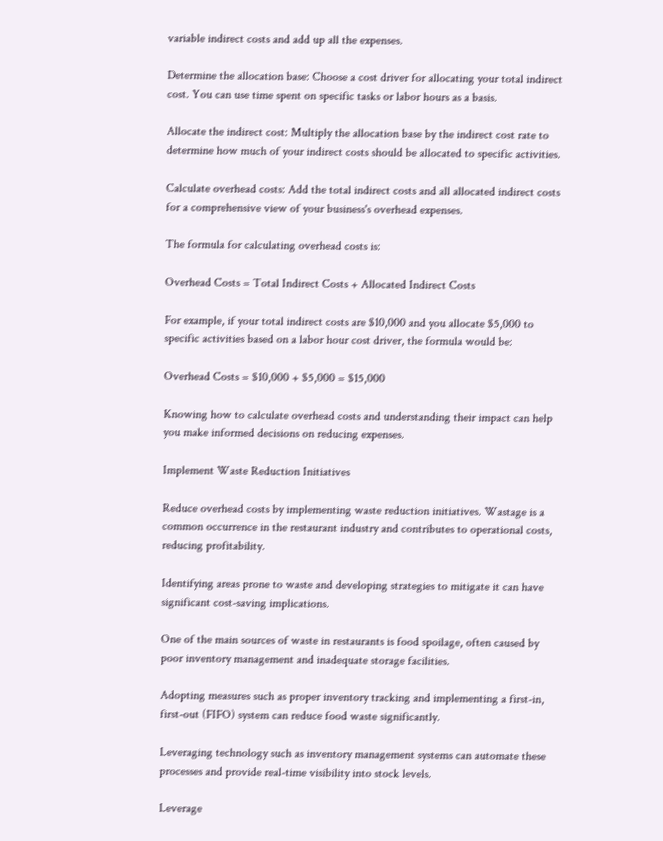variable indirect costs and add up all the expenses.

Determine the allocation base: Choose a cost driver for allocating your total indirect cost. You can use time spent on specific tasks or labor hours as a basis.

Allocate the indirect cost: Multiply the allocation base by the indirect cost rate to determine how much of your indirect costs should be allocated to specific activities.

Calculate overhead costs: Add the total indirect costs and all allocated indirect costs for a comprehensive view of your business's overhead expenses.

The formula for calculating overhead costs is:

Overhead Costs = Total Indirect Costs + Allocated Indirect Costs

For example, if your total indirect costs are $10,000 and you allocate $5,000 to specific activities based on a labor hour cost driver, the formula would be:

Overhead Costs = $10,000 + $5,000 = $15,000

Knowing how to calculate overhead costs and understanding their impact can help you make informed decisions on reducing expenses.

Implement Waste Reduction Initiatives

Reduce overhead costs by implementing waste reduction initiatives. Wastage is a common occurrence in the restaurant industry and contributes to operational costs, reducing profitability.

Identifying areas prone to waste and developing strategies to mitigate it can have significant cost-saving implications.

One of the main sources of waste in restaurants is food spoilage, often caused by poor inventory management and inadequate storage facilities.

Adopting measures such as proper inventory tracking and implementing a first-in, first-out (FIFO) system can reduce food waste significantly.

Leveraging technology such as inventory management systems can automate these processes and provide real-time visibility into stock levels.

Leverage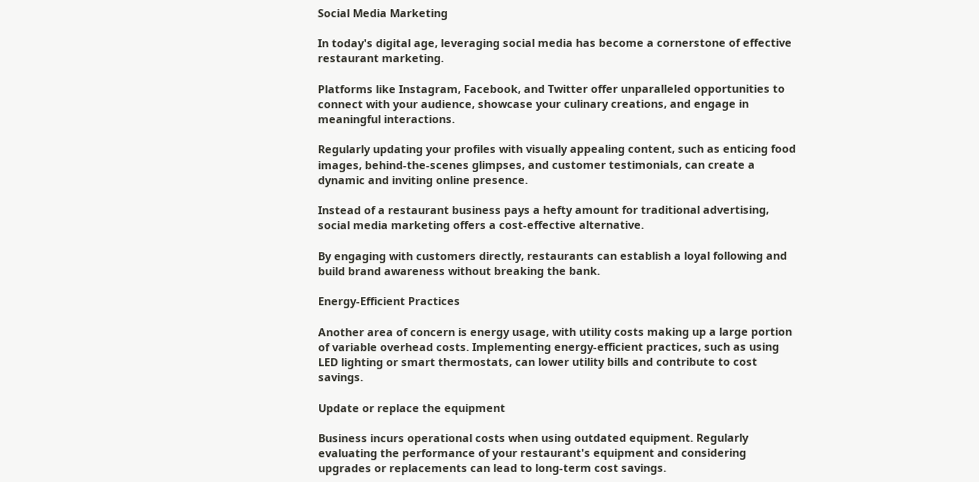Social Media Marketing

In today's digital age, leveraging social media has become a cornerstone of effective restaurant marketing.

Platforms like Instagram, Facebook, and Twitter offer unparalleled opportunities to connect with your audience, showcase your culinary creations, and engage in meaningful interactions.

Regularly updating your profiles with visually appealing content, such as enticing food images, behind-the-scenes glimpses, and customer testimonials, can create a dynamic and inviting online presence.

Instead of a restaurant business pays a hefty amount for traditional advertising, social media marketing offers a cost-effective alternative.

By engaging with customers directly, restaurants can establish a loyal following and build brand awareness without breaking the bank.

Energy-Efficient Practices

Another area of concern is energy usage, with utility costs making up a large portion of variable overhead costs. Implementing energy-efficient practices, such as using LED lighting or smart thermostats, can lower utility bills and contribute to cost savings.

Update or replace the equipment

Business incurs operational costs when using outdated equipment. Regularly evaluating the performance of your restaurant's equipment and considering upgrades or replacements can lead to long-term cost savings.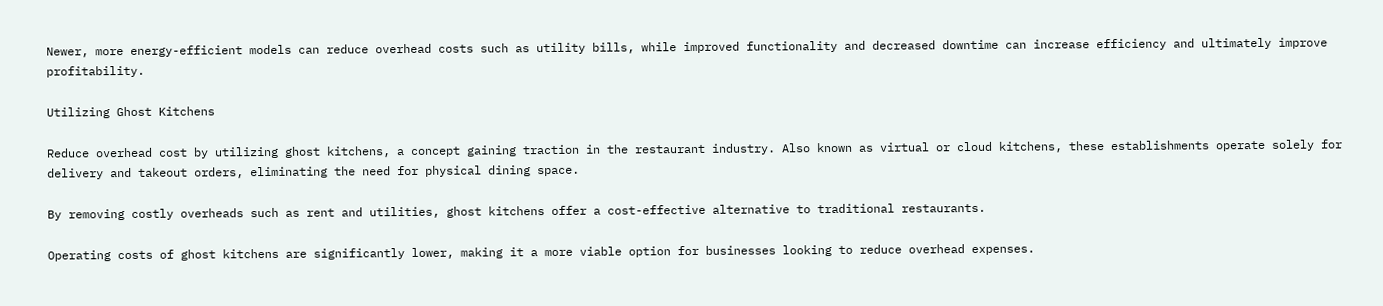Newer, more energy-efficient models can reduce overhead costs such as utility bills, while improved functionality and decreased downtime can increase efficiency and ultimately improve profitability.

Utilizing Ghost Kitchens

Reduce overhead cost by utilizing ghost kitchens, a concept gaining traction in the restaurant industry. Also known as virtual or cloud kitchens, these establishments operate solely for delivery and takeout orders, eliminating the need for physical dining space.

By removing costly overheads such as rent and utilities, ghost kitchens offer a cost-effective alternative to traditional restaurants.

Operating costs of ghost kitchens are significantly lower, making it a more viable option for businesses looking to reduce overhead expenses.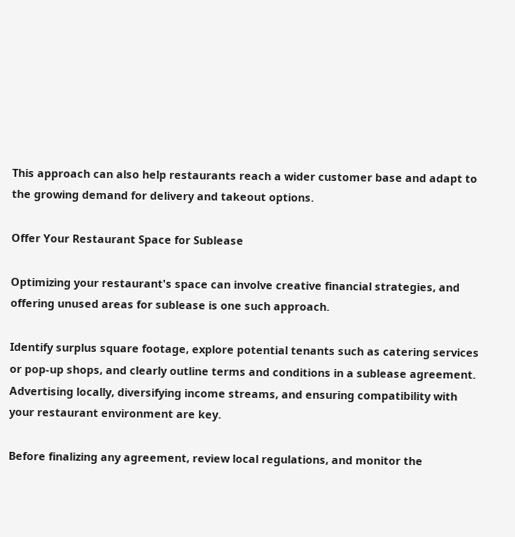This approach can also help restaurants reach a wider customer base and adapt to the growing demand for delivery and takeout options.

Offer Your Restaurant Space for Sublease

Optimizing your restaurant's space can involve creative financial strategies, and offering unused areas for sublease is one such approach.

Identify surplus square footage, explore potential tenants such as catering services or pop-up shops, and clearly outline terms and conditions in a sublease agreement. Advertising locally, diversifying income streams, and ensuring compatibility with your restaurant environment are key.

Before finalizing any agreement, review local regulations, and monitor the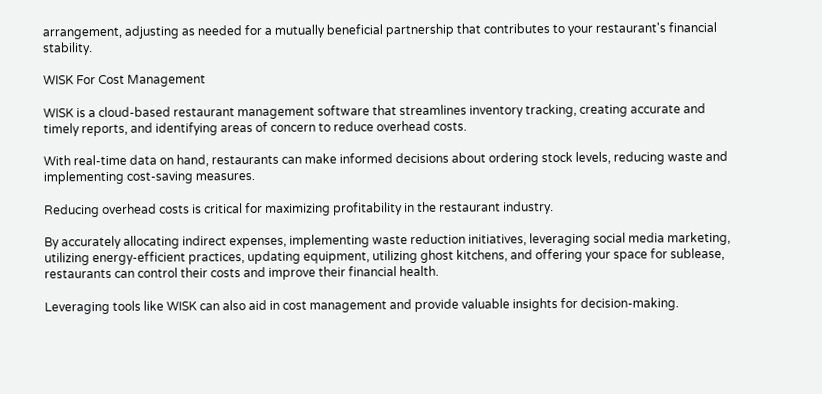arrangement, adjusting as needed for a mutually beneficial partnership that contributes to your restaurant's financial stability.

WISK For Cost Management

WISK is a cloud-based restaurant management software that streamlines inventory tracking, creating accurate and timely reports, and identifying areas of concern to reduce overhead costs.

With real-time data on hand, restaurants can make informed decisions about ordering stock levels, reducing waste and implementing cost-saving measures.

Reducing overhead costs is critical for maximizing profitability in the restaurant industry.

By accurately allocating indirect expenses, implementing waste reduction initiatives, leveraging social media marketing, utilizing energy-efficient practices, updating equipment, utilizing ghost kitchens, and offering your space for sublease, restaurants can control their costs and improve their financial health.

Leveraging tools like WISK can also aid in cost management and provide valuable insights for decision-making.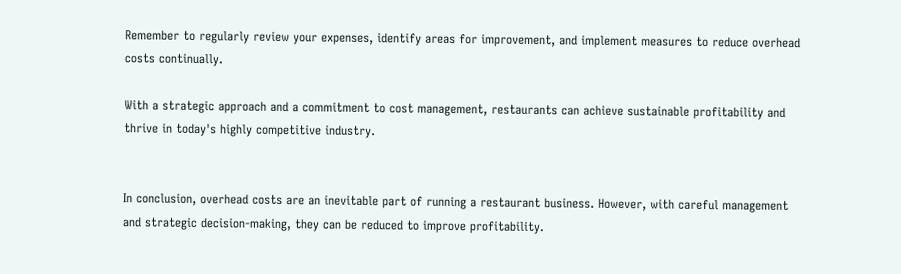Remember to regularly review your expenses, identify areas for improvement, and implement measures to reduce overhead costs continually.

With a strategic approach and a commitment to cost management, restaurants can achieve sustainable profitability and thrive in today's highly competitive industry.


In conclusion, overhead costs are an inevitable part of running a restaurant business. However, with careful management and strategic decision-making, they can be reduced to improve profitability.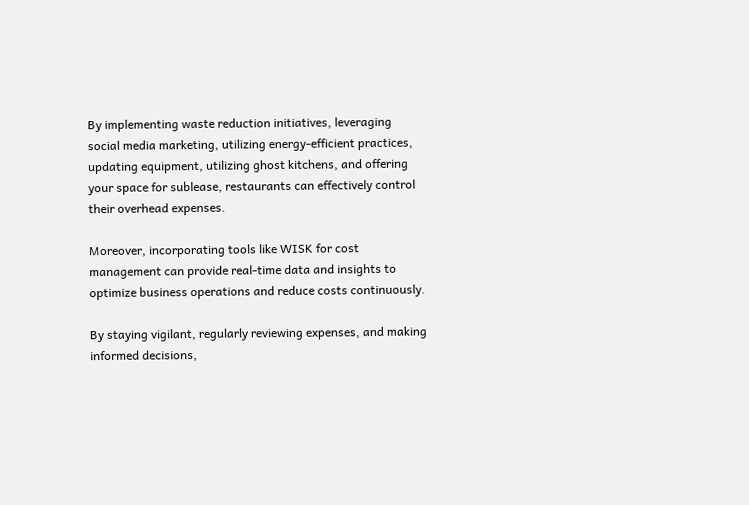By implementing waste reduction initiatives, leveraging social media marketing, utilizing energy-efficient practices, updating equipment, utilizing ghost kitchens, and offering your space for sublease, restaurants can effectively control their overhead expenses.

Moreover, incorporating tools like WISK for cost management can provide real-time data and insights to optimize business operations and reduce costs continuously.

By staying vigilant, regularly reviewing expenses, and making informed decisions,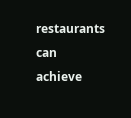restaurants can achieve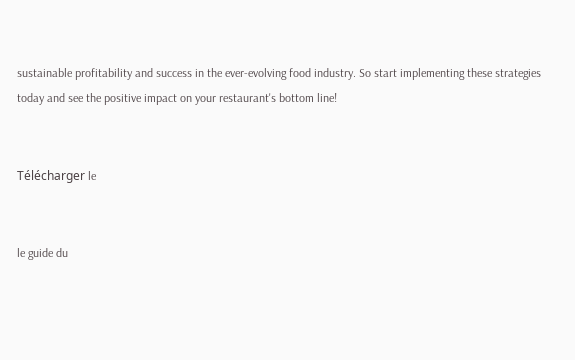sustainable profitability and success in the ever-evolving food industry. So start implementing these strategies today and see the positive impact on your restaurant's bottom line!


Télécharger le


le guide du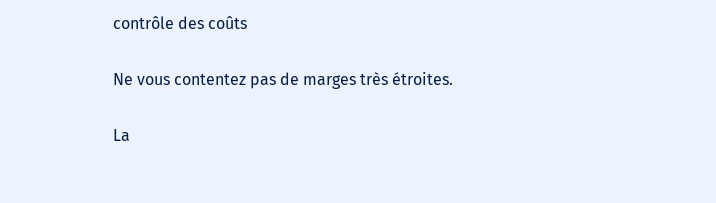contrôle des coûts

Ne vous contentez pas de marges très étroites.

La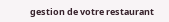gestion de votre restaurant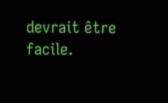devrait être facile.